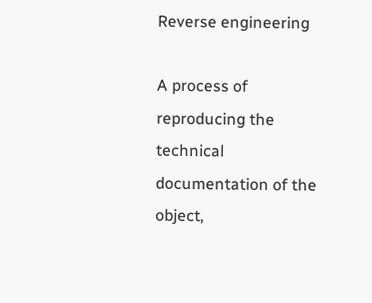Reverse engineering

A process of reproducing the technical documentation of the object,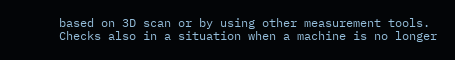based on 3D scan or by using other measurement tools. Checks also in a situation when a machine is no longer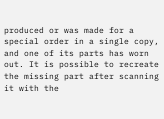produced or was made for a special order in a single copy, and one of its parts has worn out. It is possible to recreate the missing part after scanning it with the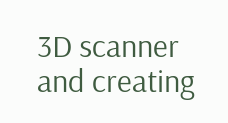3D scanner and creating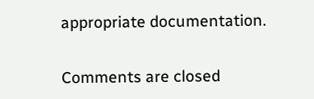appropriate documentation.

Comments are closed